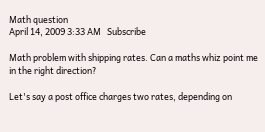Math question
April 14, 2009 3:33 AM   Subscribe

Math problem with shipping rates. Can a maths whiz point me in the right direction?

Let's say a post office charges two rates, depending on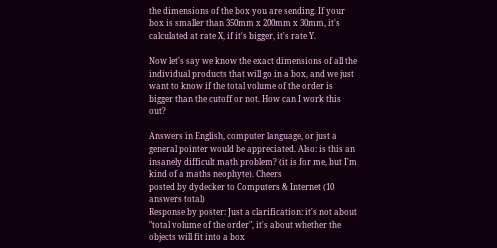the dimensions of the box you are sending. If your box is smaller than 350mm x 200mm x 30mm, it's calculated at rate X, if it's bigger, it's rate Y.

Now let's say we know the exact dimensions of all the individual products that will go in a box, and we just want to know if the total volume of the order is bigger than the cutoff or not. How can I work this out?

Answers in English, computer language, or just a general pointer would be appreciated. Also: is this an insanely difficult math problem? (it is for me, but I'm kind of a maths neophyte). Cheers
posted by dydecker to Computers & Internet (10 answers total)
Response by poster: Just a clarification: it's not about "total volume of the order", it's about whether the objects will fit into a box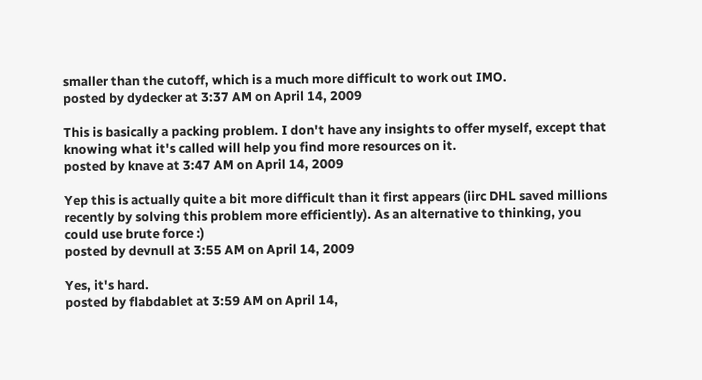smaller than the cutoff, which is a much more difficult to work out IMO.
posted by dydecker at 3:37 AM on April 14, 2009

This is basically a packing problem. I don't have any insights to offer myself, except that knowing what it's called will help you find more resources on it.
posted by knave at 3:47 AM on April 14, 2009

Yep this is actually quite a bit more difficult than it first appears (iirc DHL saved millions recently by solving this problem more efficiently). As an alternative to thinking, you could use brute force :)
posted by devnull at 3:55 AM on April 14, 2009

Yes, it's hard.
posted by flabdablet at 3:59 AM on April 14,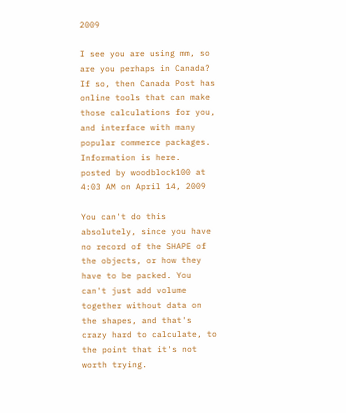2009

I see you are using mm, so are you perhaps in Canada? If so, then Canada Post has online tools that can make those calculations for you, and interface with many popular commerce packages. Information is here.
posted by woodblock100 at 4:03 AM on April 14, 2009

You can't do this absolutely, since you have no record of the SHAPE of the objects, or how they have to be packed. You can't just add volume together without data on the shapes, and that's crazy hard to calculate, to the point that it's not worth trying.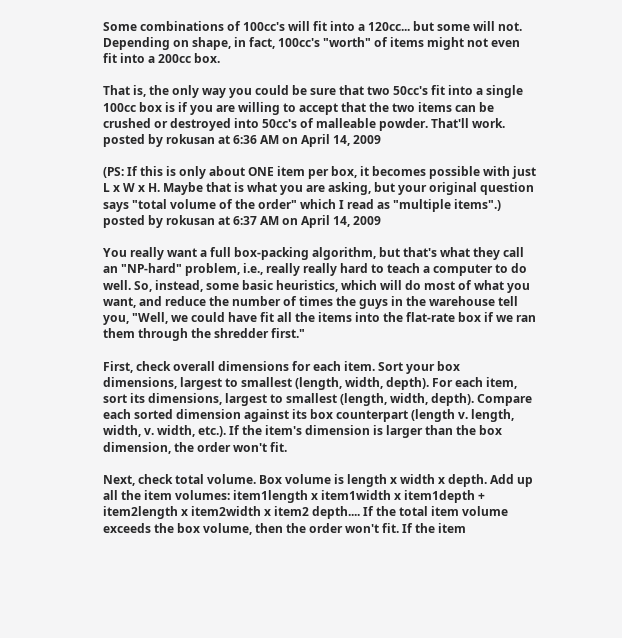Some combinations of 100cc's will fit into a 120cc... but some will not. Depending on shape, in fact, 100cc's "worth" of items might not even fit into a 200cc box.

That is, the only way you could be sure that two 50cc's fit into a single 100cc box is if you are willing to accept that the two items can be crushed or destroyed into 50cc's of malleable powder. That'll work.
posted by rokusan at 6:36 AM on April 14, 2009

(PS: If this is only about ONE item per box, it becomes possible with just L x W x H. Maybe that is what you are asking, but your original question says "total volume of the order" which I read as "multiple items".)
posted by rokusan at 6:37 AM on April 14, 2009

You really want a full box-packing algorithm, but that's what they call an "NP-hard" problem, i.e., really really hard to teach a computer to do well. So, instead, some basic heuristics, which will do most of what you want, and reduce the number of times the guys in the warehouse tell you, "Well, we could have fit all the items into the flat-rate box if we ran them through the shredder first."

First, check overall dimensions for each item. Sort your box dimensions, largest to smallest (length, width, depth). For each item, sort its dimensions, largest to smallest (length, width, depth). Compare each sorted dimension against its box counterpart (length v. length, width, v. width, etc.). If the item's dimension is larger than the box dimension, the order won't fit.

Next, check total volume. Box volume is length x width x depth. Add up all the item volumes: item1length x item1width x item1depth + item2length x item2width x item2 depth.... If the total item volume exceeds the box volume, then the order won't fit. If the item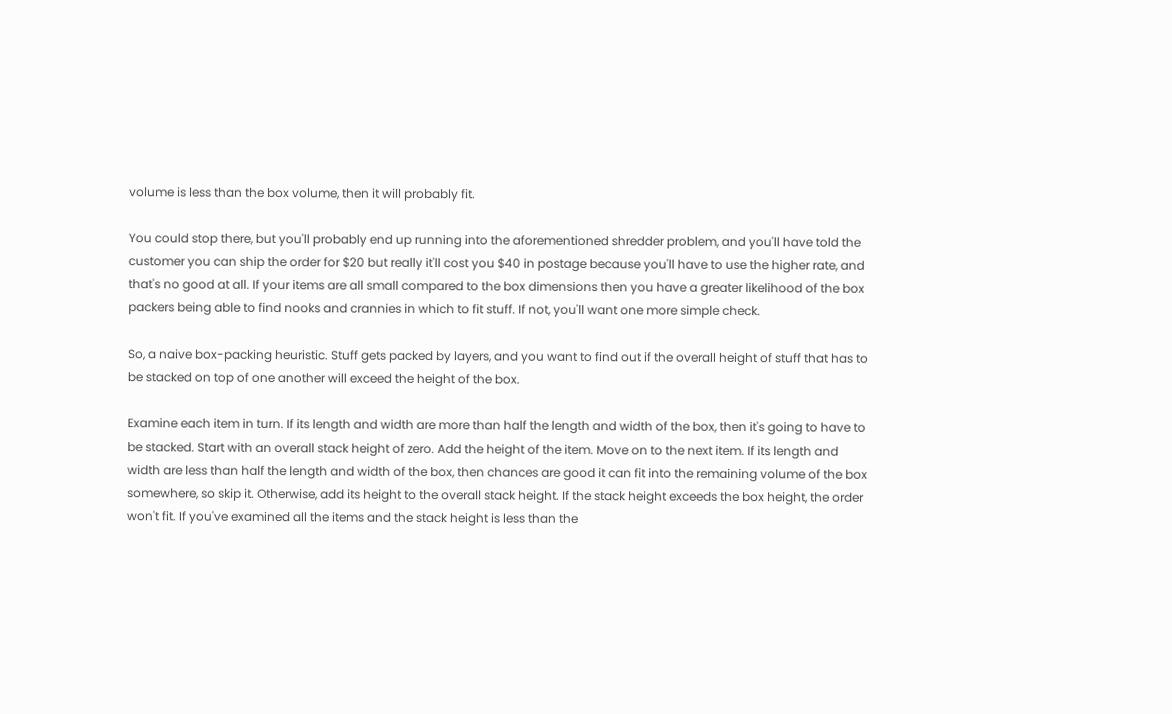volume is less than the box volume, then it will probably fit.

You could stop there, but you'll probably end up running into the aforementioned shredder problem, and you'll have told the customer you can ship the order for $20 but really it'll cost you $40 in postage because you'll have to use the higher rate, and that's no good at all. If your items are all small compared to the box dimensions then you have a greater likelihood of the box packers being able to find nooks and crannies in which to fit stuff. If not, you'll want one more simple check.

So, a naive box-packing heuristic. Stuff gets packed by layers, and you want to find out if the overall height of stuff that has to be stacked on top of one another will exceed the height of the box.

Examine each item in turn. If its length and width are more than half the length and width of the box, then it's going to have to be stacked. Start with an overall stack height of zero. Add the height of the item. Move on to the next item. If its length and width are less than half the length and width of the box, then chances are good it can fit into the remaining volume of the box somewhere, so skip it. Otherwise, add its height to the overall stack height. If the stack height exceeds the box height, the order won't fit. If you've examined all the items and the stack height is less than the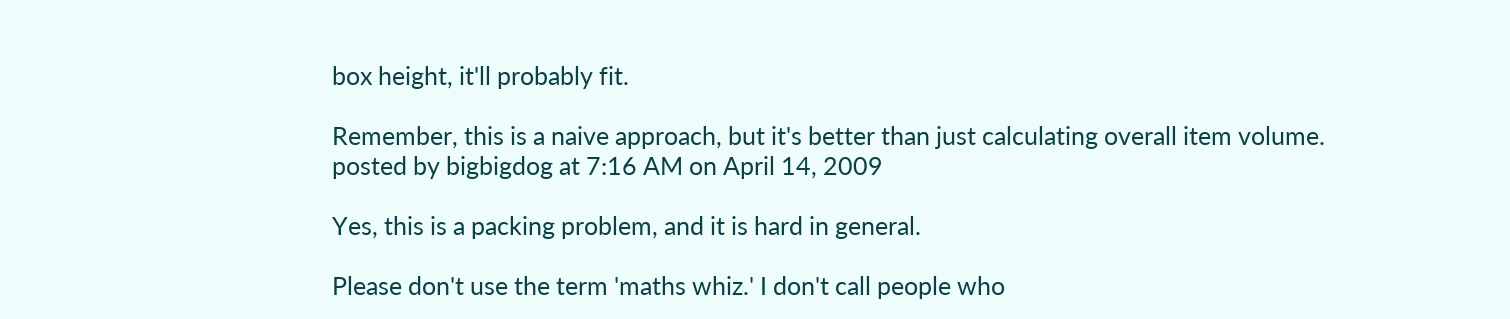box height, it'll probably fit.

Remember, this is a naive approach, but it's better than just calculating overall item volume.
posted by bigbigdog at 7:16 AM on April 14, 2009

Yes, this is a packing problem, and it is hard in general.

Please don't use the term 'maths whiz.' I don't call people who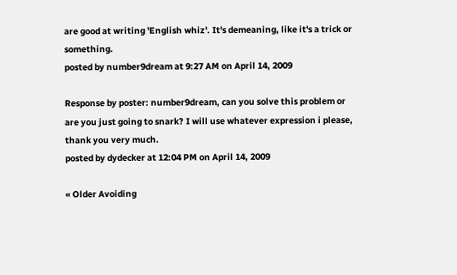are good at writing 'English whiz'. It's demeaning, like it's a trick or something.
posted by number9dream at 9:27 AM on April 14, 2009

Response by poster: number9dream, can you solve this problem or are you just going to snark? I will use whatever expression i please, thank you very much.
posted by dydecker at 12:04 PM on April 14, 2009

« Older Avoiding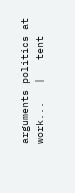arguments politics at work...   |   tent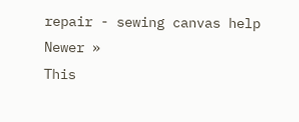repair - sewing canvas help Newer »
This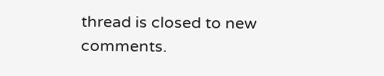thread is closed to new comments.